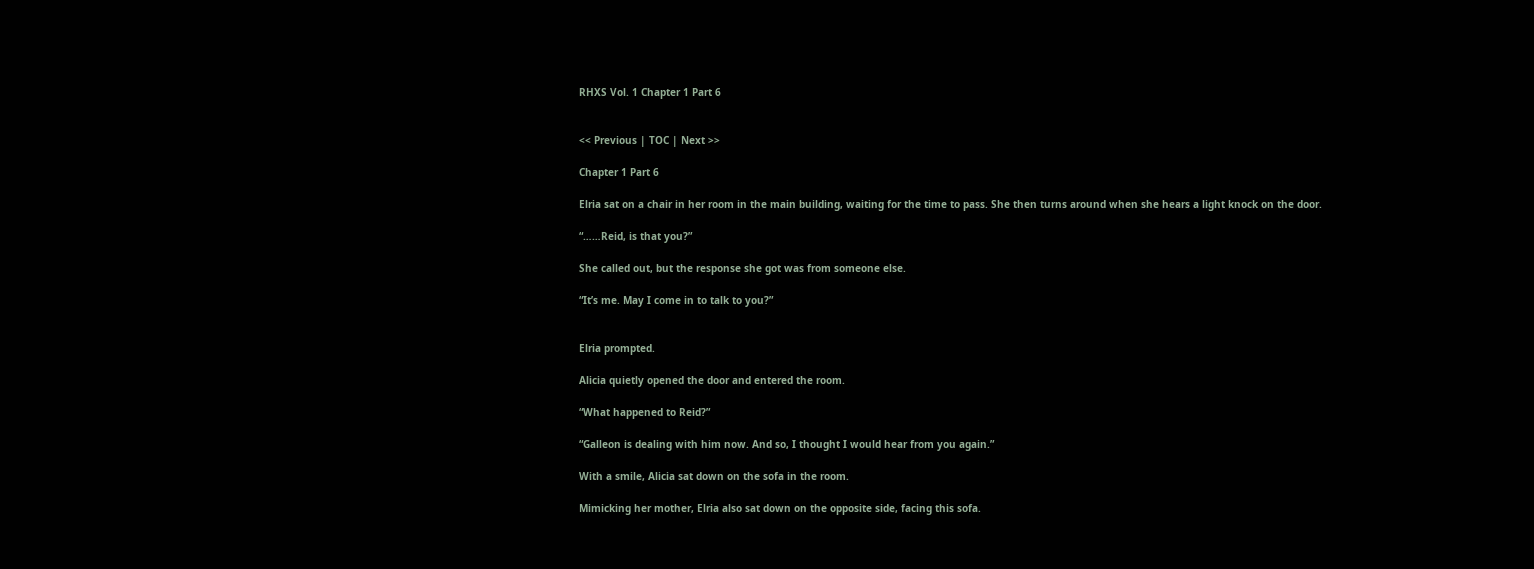RHXS Vol. 1 Chapter 1 Part 6


<< Previous | TOC | Next >>

Chapter 1 Part 6

Elria sat on a chair in her room in the main building, waiting for the time to pass. She then turns around when she hears a light knock on the door.

“……Reid, is that you?”

She called out, but the response she got was from someone else.

“It’s me. May I come in to talk to you?”


Elria prompted.

Alicia quietly opened the door and entered the room.

“What happened to Reid?”

“Galleon is dealing with him now. And so, I thought I would hear from you again.”

With a smile, Alicia sat down on the sofa in the room.

Mimicking her mother, Elria also sat down on the opposite side, facing this sofa.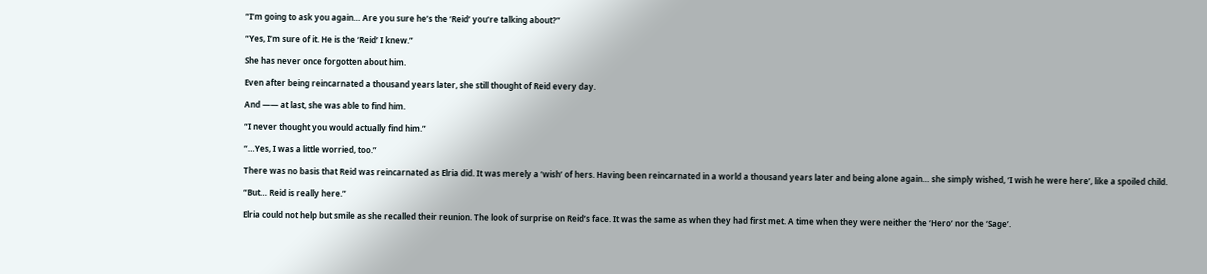“I’m going to ask you again… Are you sure he’s the ‘Reid’ you’re talking about?”

“Yes, I’m sure of it. He is the ‘Reid’ I knew.”

She has never once forgotten about him.

Even after being reincarnated a thousand years later, she still thought of Reid every day.

And ―― at last, she was able to find him.

“I never thought you would actually find him.”

“…Yes, I was a little worried, too.”

There was no basis that Reid was reincarnated as Elria did. It was merely a ‘wish’ of hers. Having been reincarnated in a world a thousand years later and being alone again… she simply wished, ‘I wish he were here’, like a spoiled child.

“But… Reid is really here.”

Elria could not help but smile as she recalled their reunion. The look of surprise on Reid’s face. It was the same as when they had first met. A time when they were neither the ‘Hero’ nor the ‘Sage’.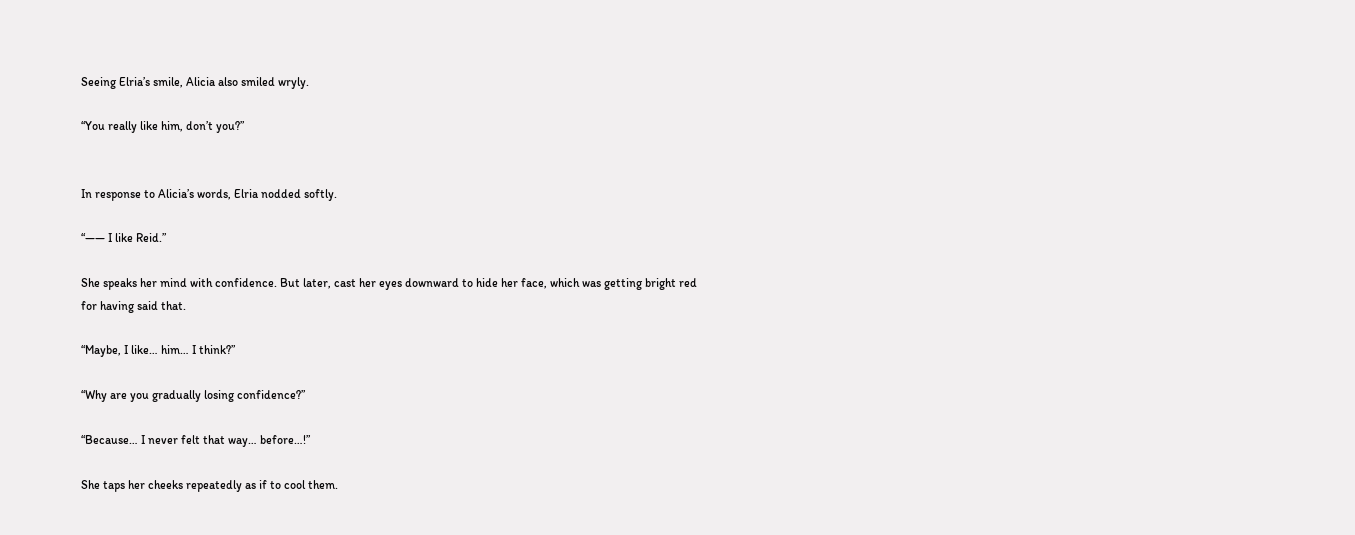Seeing Elria’s smile, Alicia also smiled wryly.

“You really like him, don’t you?”


In response to Alicia’s words, Elria nodded softly.

“―― I like Reid.”

She speaks her mind with confidence. But later, cast her eyes downward to hide her face, which was getting bright red for having said that.

“Maybe, I like… him… I think?”

“Why are you gradually losing confidence?”

“Because… I never felt that way… before…!”

She taps her cheeks repeatedly as if to cool them.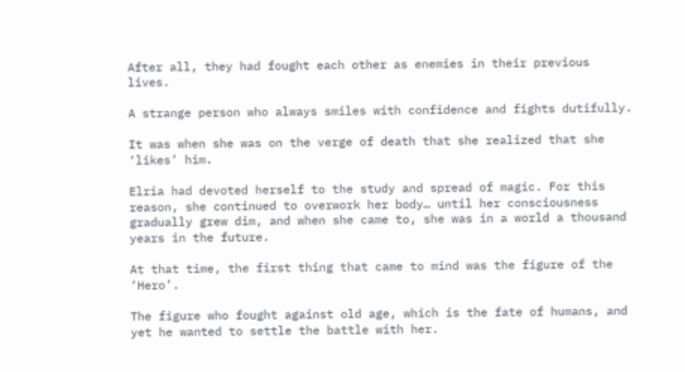After all, they had fought each other as enemies in their previous lives.

A strange person who always smiles with confidence and fights dutifully.

It was when she was on the verge of death that she realized that she ‘likes’ him.

Elria had devoted herself to the study and spread of magic. For this reason, she continued to overwork her body… until her consciousness gradually grew dim, and when she came to, she was in a world a thousand years in the future.

At that time, the first thing that came to mind was the figure of the ‘Hero’.

The figure who fought against old age, which is the fate of humans, and yet he wanted to settle the battle with her.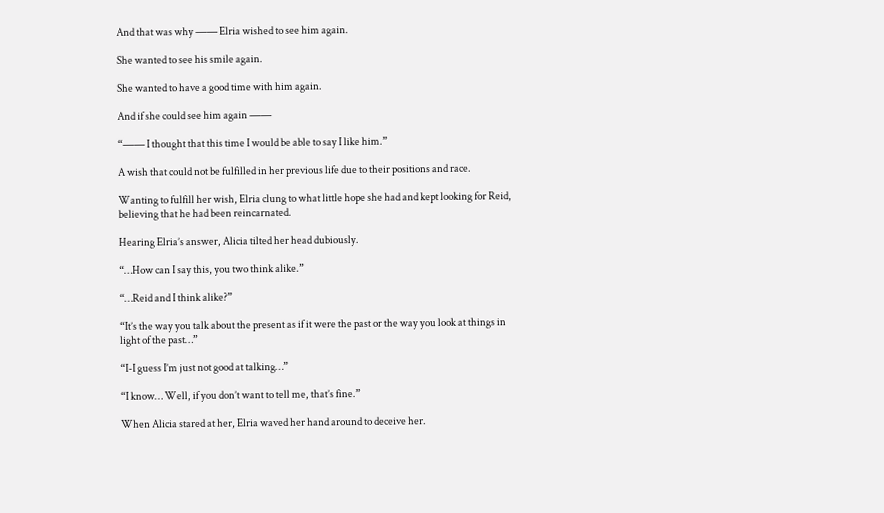And that was why ―― Elria wished to see him again.

She wanted to see his smile again.

She wanted to have a good time with him again.

And if she could see him again ――

“―― I thought that this time I would be able to say I like him.”

A wish that could not be fulfilled in her previous life due to their positions and race.

Wanting to fulfill her wish, Elria clung to what little hope she had and kept looking for Reid, believing that he had been reincarnated.

Hearing Elria’s answer, Alicia tilted her head dubiously.

“…How can I say this, you two think alike.”

“…Reid and I think alike?”

“It’s the way you talk about the present as if it were the past or the way you look at things in light of the past…”

“I-I guess I’m just not good at talking…”

“I know… Well, if you don’t want to tell me, that’s fine.”

When Alicia stared at her, Elria waved her hand around to deceive her.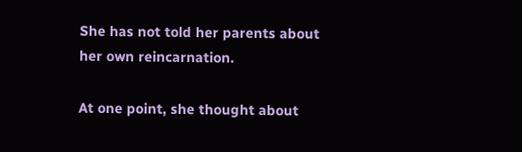She has not told her parents about her own reincarnation.

At one point, she thought about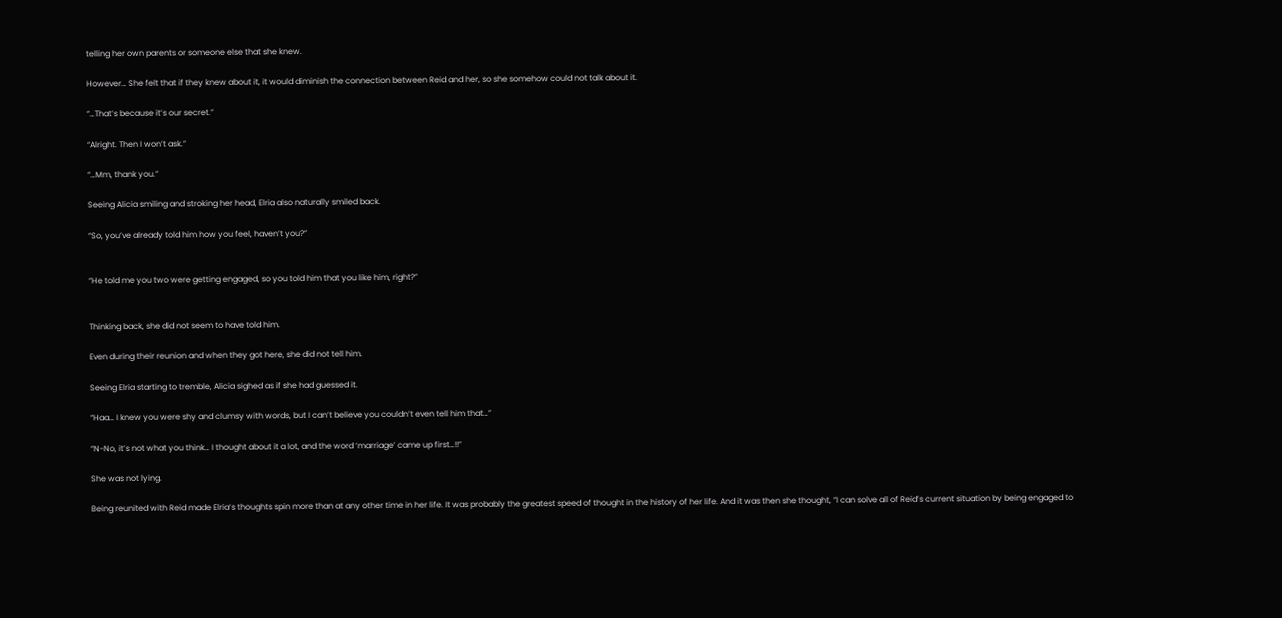telling her own parents or someone else that she knew.

However… She felt that if they knew about it, it would diminish the connection between Reid and her, so she somehow could not talk about it.

“…That’s because it’s our secret.”

“Alright. Then I won’t ask.”

“…Mm, thank you.”

Seeing Alicia smiling and stroking her head, Elria also naturally smiled back.

“So, you’ve already told him how you feel, haven’t you?”


“He told me you two were getting engaged, so you told him that you like him, right?”


Thinking back, she did not seem to have told him.

Even during their reunion and when they got here, she did not tell him.

Seeing Elria starting to tremble, Alicia sighed as if she had guessed it.

“Haa… I knew you were shy and clumsy with words, but I can’t believe you couldn’t even tell him that…”

“N-No, it’s not what you think… I thought about it a lot, and the word ‘marriage’ came up first…!!”

She was not lying.

Being reunited with Reid made Elria’s thoughts spin more than at any other time in her life. It was probably the greatest speed of thought in the history of her life. And it was then she thought, “I can solve all of Reid’s current situation by being engaged to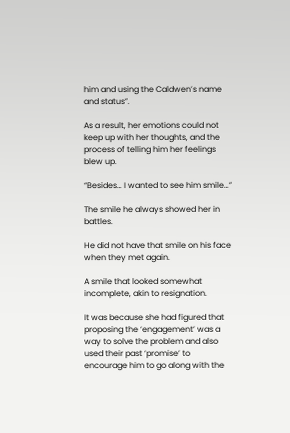him and using the Caldwen’s name and status”.

As a result, her emotions could not keep up with her thoughts, and the process of telling him her feelings blew up.

“Besides… I wanted to see him smile…”

The smile he always showed her in battles.

He did not have that smile on his face when they met again.

A smile that looked somewhat incomplete, akin to resignation.

It was because she had figured that proposing the ‘engagement’ was a way to solve the problem and also used their past ‘promise’ to encourage him to go along with the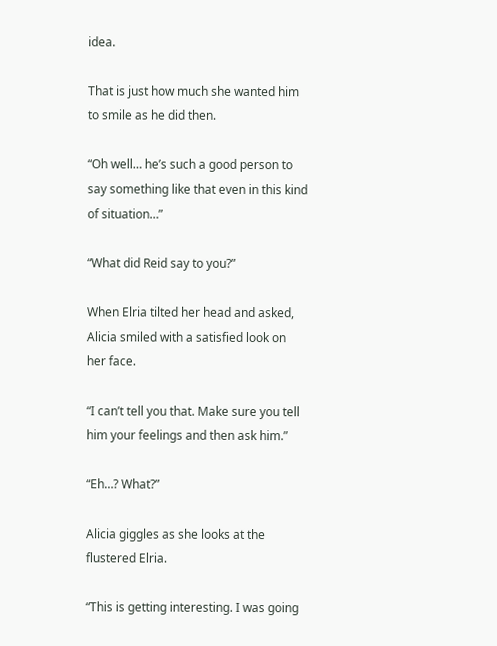idea.

That is just how much she wanted him to smile as he did then.

“Oh well… he’s such a good person to say something like that even in this kind of situation…”

“What did Reid say to you?”

When Elria tilted her head and asked, Alicia smiled with a satisfied look on her face.

“I can’t tell you that. Make sure you tell him your feelings and then ask him.”

“Eh…? What?”

Alicia giggles as she looks at the flustered Elria.

“This is getting interesting. I was going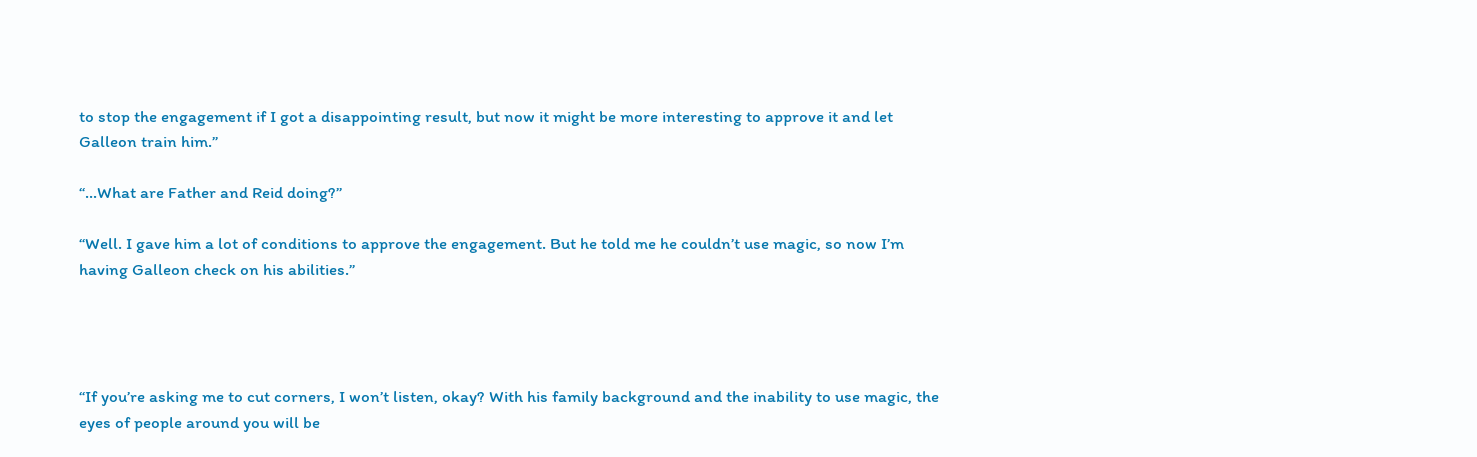to stop the engagement if I got a disappointing result, but now it might be more interesting to approve it and let Galleon train him.”

“…What are Father and Reid doing?”

“Well. I gave him a lot of conditions to approve the engagement. But he told me he couldn’t use magic, so now I’m having Galleon check on his abilities.”




“If you’re asking me to cut corners, I won’t listen, okay? With his family background and the inability to use magic, the eyes of people around you will be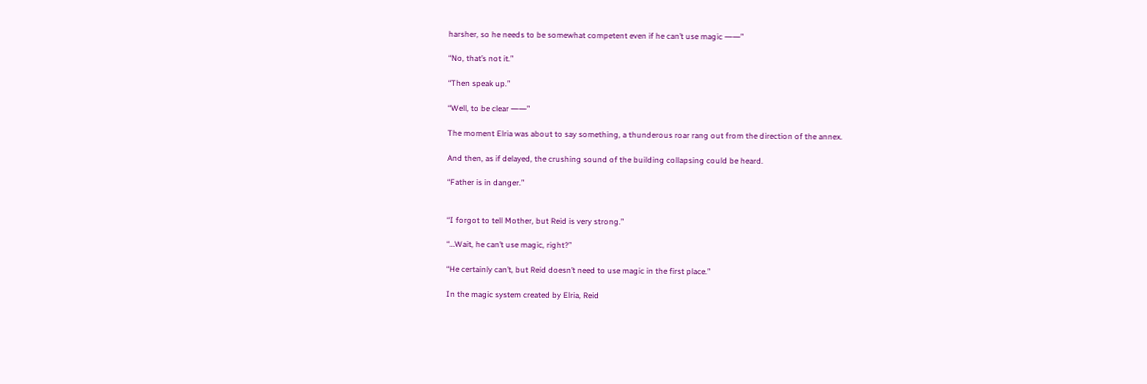harsher, so he needs to be somewhat competent even if he can’t use magic ――”

“No, that’s not it.”

“Then speak up.”

“Well, to be clear ――”

The moment Elria was about to say something, a thunderous roar rang out from the direction of the annex.

And then, as if delayed, the crushing sound of the building collapsing could be heard.

“Father is in danger.”


“I forgot to tell Mother, but Reid is very strong.”

“…Wait, he can’t use magic, right?”

“He certainly can’t, but Reid doesn’t need to use magic in the first place.”

In the magic system created by Elria, Reid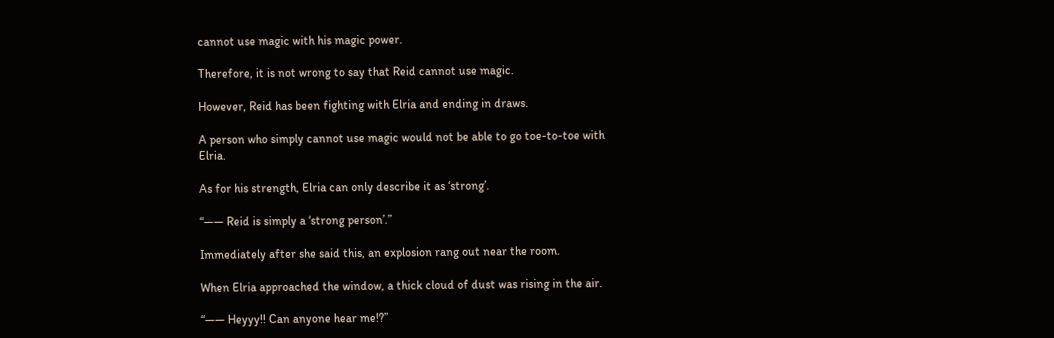cannot use magic with his magic power.

Therefore, it is not wrong to say that Reid cannot use magic.

However, Reid has been fighting with Elria and ending in draws.

A person who simply cannot use magic would not be able to go toe-to-toe with Elria.

As for his strength, Elria can only describe it as ‘strong’.

“―― Reid is simply a ‘strong person’.”

Immediately after she said this, an explosion rang out near the room.

When Elria approached the window, a thick cloud of dust was rising in the air.

“―― Heyyy!! Can anyone hear me!?”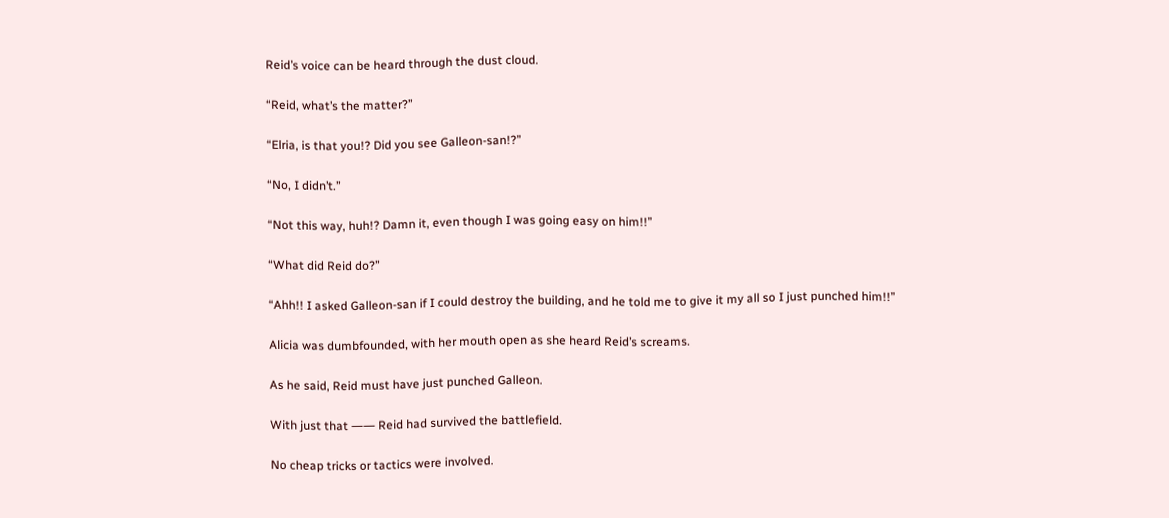Reid’s voice can be heard through the dust cloud.

“Reid, what’s the matter?”

“Elria, is that you!? Did you see Galleon-san!?”

“No, I didn’t.”

“Not this way, huh!? Damn it, even though I was going easy on him!!”

“What did Reid do?”

“Ahh!! I asked Galleon-san if I could destroy the building, and he told me to give it my all so I just punched him!!”

Alicia was dumbfounded, with her mouth open as she heard Reid’s screams.

As he said, Reid must have just punched Galleon.

With just that ―― Reid had survived the battlefield.

No cheap tricks or tactics were involved.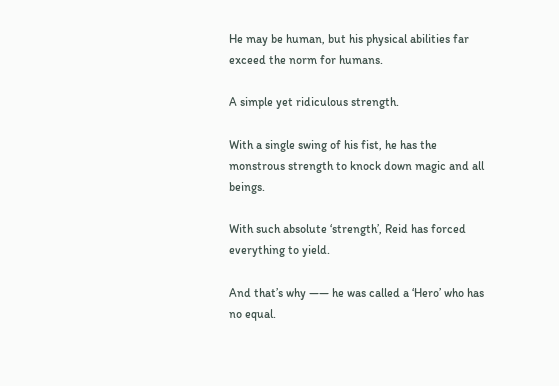He may be human, but his physical abilities far exceed the norm for humans.

A simple yet ridiculous strength.

With a single swing of his fist, he has the monstrous strength to knock down magic and all beings.

With such absolute ‘strength’, Reid has forced everything to yield.

And that’s why ―― he was called a ‘Hero’ who has no equal.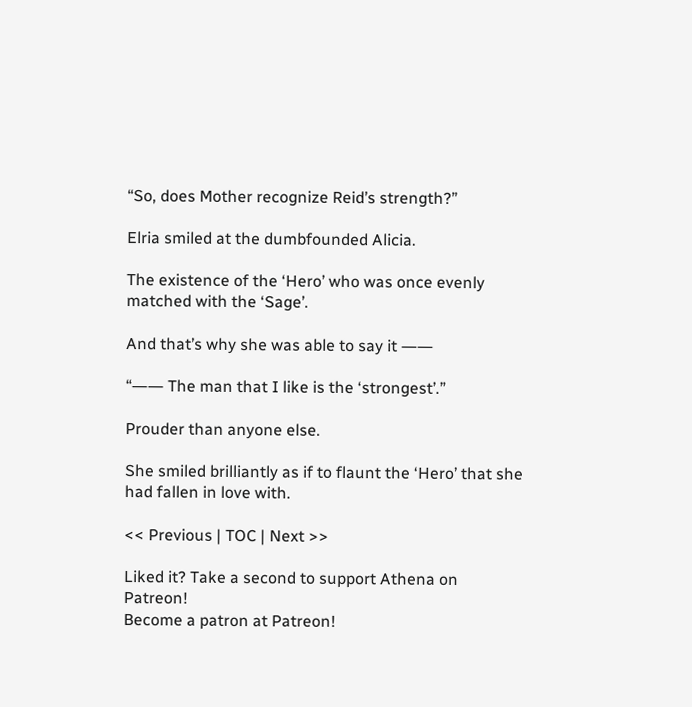“So, does Mother recognize Reid’s strength?”

Elria smiled at the dumbfounded Alicia.

The existence of the ‘Hero’ who was once evenly matched with the ‘Sage’.

And that’s why she was able to say it ――

“―― The man that I like is the ‘strongest’.”

Prouder than anyone else.

She smiled brilliantly as if to flaunt the ‘Hero’ that she had fallen in love with.

<< Previous | TOC | Next >>

Liked it? Take a second to support Athena on Patreon!
Become a patron at Patreon!